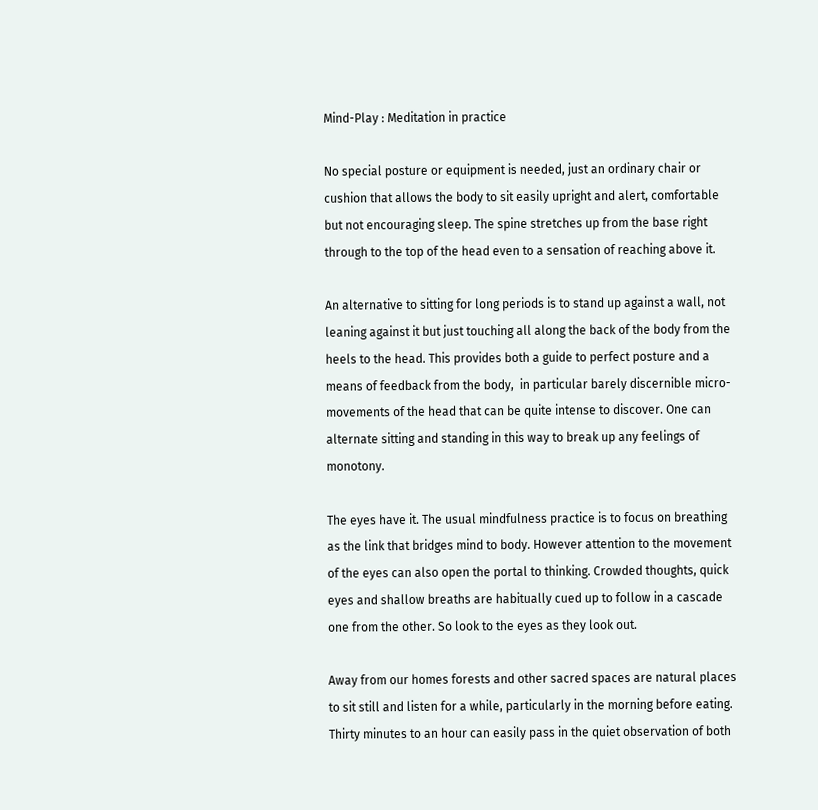Mind-Play : Meditation in practice

No special posture or equipment is needed, just an ordinary chair or cushion that allows the body to sit easily upright and alert, comfortable but not encouraging sleep. The spine stretches up from the base right through to the top of the head even to a sensation of reaching above it.

An alternative to sitting for long periods is to stand up against a wall, not leaning against it but just touching all along the back of the body from the heels to the head. This provides both a guide to perfect posture and a means of feedback from the body,  in particular barely discernible micro-movements of the head that can be quite intense to discover. One can alternate sitting and standing in this way to break up any feelings of monotony.

The eyes have it. The usual mindfulness practice is to focus on breathing as the link that bridges mind to body. However attention to the movement of the eyes can also open the portal to thinking. Crowded thoughts, quick eyes and shallow breaths are habitually cued up to follow in a cascade one from the other. So look to the eyes as they look out.

Away from our homes forests and other sacred spaces are natural places to sit still and listen for a while, particularly in the morning before eating. Thirty minutes to an hour can easily pass in the quiet observation of both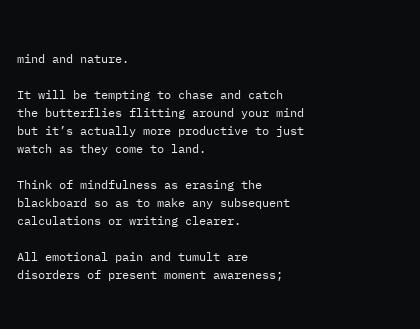mind and nature.

It will be tempting to chase and catch the butterflies flitting around your mind but it’s actually more productive to just watch as they come to land.

Think of mindfulness as erasing the blackboard so as to make any subsequent  calculations or writing clearer.

All emotional pain and tumult are disorders of present moment awareness;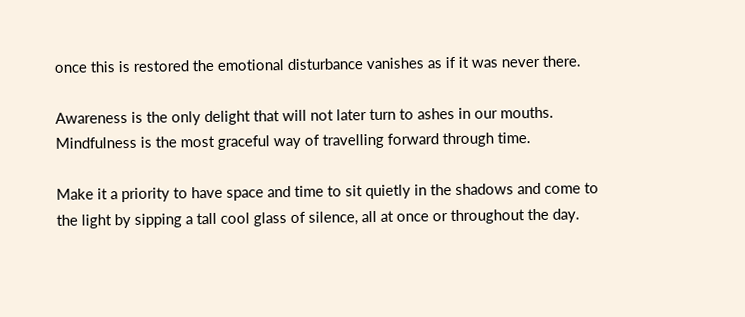once this is restored the emotional disturbance vanishes as if it was never there.

Awareness is the only delight that will not later turn to ashes in our mouths. Mindfulness is the most graceful way of travelling forward through time.

Make it a priority to have space and time to sit quietly in the shadows and come to the light by sipping a tall cool glass of silence, all at once or throughout the day.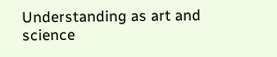Understanding as art and science